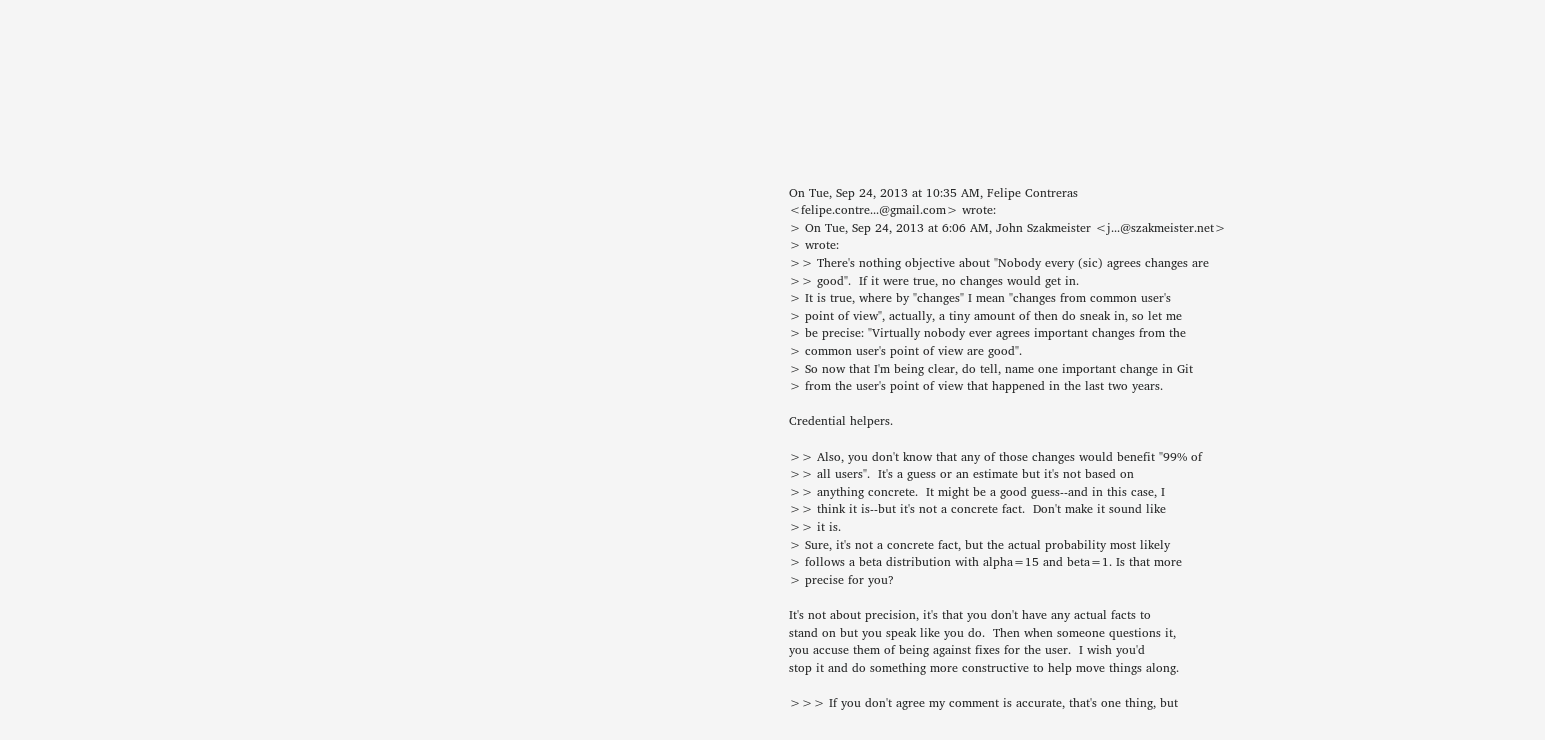On Tue, Sep 24, 2013 at 10:35 AM, Felipe Contreras
<felipe.contre...@gmail.com> wrote:
> On Tue, Sep 24, 2013 at 6:06 AM, John Szakmeister <j...@szakmeister.net>
> wrote:
>> There's nothing objective about "Nobody every (sic) agrees changes are
>> good".  If it were true, no changes would get in.
> It is true, where by "changes" I mean "changes from common user's
> point of view", actually, a tiny amount of then do sneak in, so let me
> be precise: "Virtually nobody ever agrees important changes from the
> common user's point of view are good".
> So now that I'm being clear, do tell, name one important change in Git
> from the user's point of view that happened in the last two years.

Credential helpers.

>> Also, you don't know that any of those changes would benefit "99% of
>> all users".  It's a guess or an estimate but it's not based on
>> anything concrete.  It might be a good guess--and in this case, I
>> think it is--but it's not a concrete fact.  Don't make it sound like
>> it is.
> Sure, it's not a concrete fact, but the actual probability most likely
> follows a beta distribution with alpha=15 and beta=1. Is that more
> precise for you?

It's not about precision, it's that you don't have any actual facts to
stand on but you speak like you do.  Then when someone questions it,
you accuse them of being against fixes for the user.  I wish you'd
stop it and do something more constructive to help move things along.

>>> If you don't agree my comment is accurate, that's one thing, but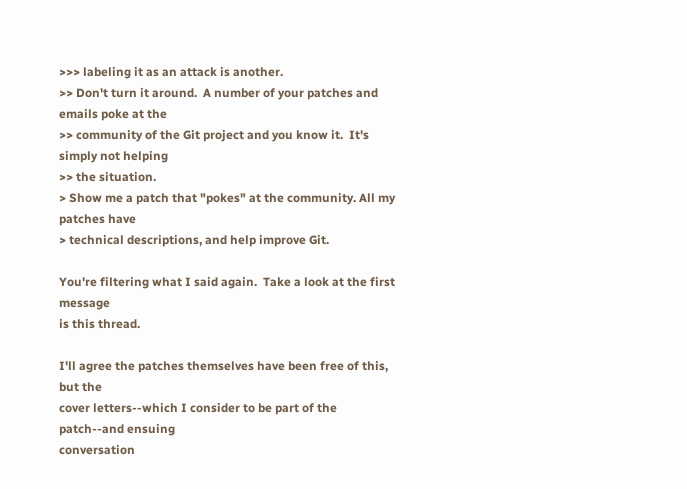>>> labeling it as an attack is another.
>> Don't turn it around.  A number of your patches and emails poke at the
>> community of the Git project and you know it.  It's simply not helping
>> the situation.
> Show me a patch that "pokes" at the community. All my patches have
> technical descriptions, and help improve Git.

You're filtering what I said again.  Take a look at the first message
is this thread.

I'll agree the patches themselves have been free of this, but the
cover letters--which I consider to be part of the patch--and ensuing
conversation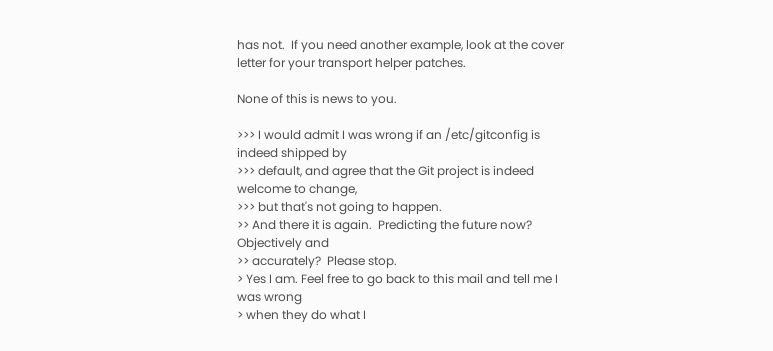has not.  If you need another example, look at the cover
letter for your transport helper patches.

None of this is news to you.

>>> I would admit I was wrong if an /etc/gitconfig is indeed shipped by
>>> default, and agree that the Git project is indeed welcome to change,
>>> but that's not going to happen.
>> And there it is again.  Predicting the future now?  Objectively and
>> accurately?  Please stop.
> Yes I am. Feel free to go back to this mail and tell me I was wrong
> when they do what I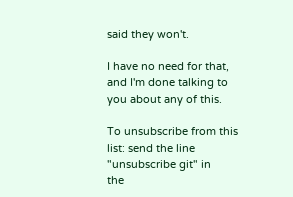said they won't.

I have no need for that, and I'm done talking to you about any of this.

To unsubscribe from this list: send the line "unsubscribe git" in
the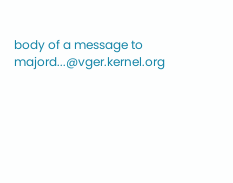body of a message to majord...@vger.kernel.org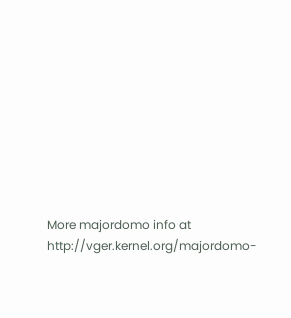More majordomo info at  http://vger.kernel.org/majordomo-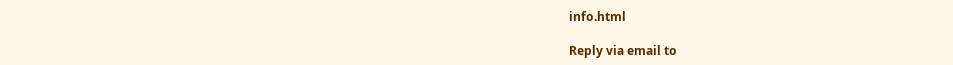info.html

Reply via email to